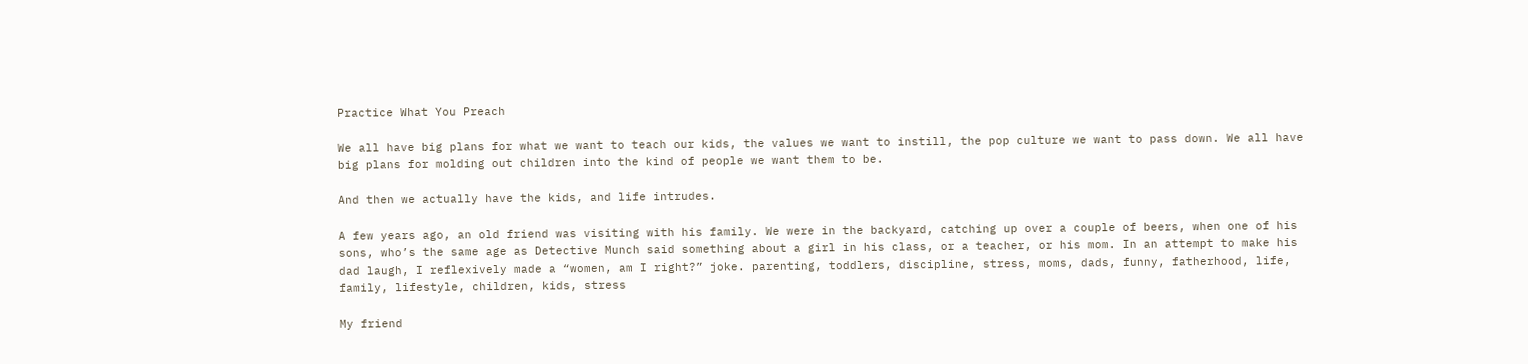Practice What You Preach

We all have big plans for what we want to teach our kids, the values we want to instill, the pop culture we want to pass down. We all have big plans for molding out children into the kind of people we want them to be.

And then we actually have the kids, and life intrudes.

A few years ago, an old friend was visiting with his family. We were in the backyard, catching up over a couple of beers, when one of his sons, who’s the same age as Detective Munch said something about a girl in his class, or a teacher, or his mom. In an attempt to make his dad laugh, I reflexively made a “women, am I right?” joke. parenting, toddlers, discipline, stress, moms, dads, funny, fatherhood, life, family, lifestyle, children, kids, stress

My friend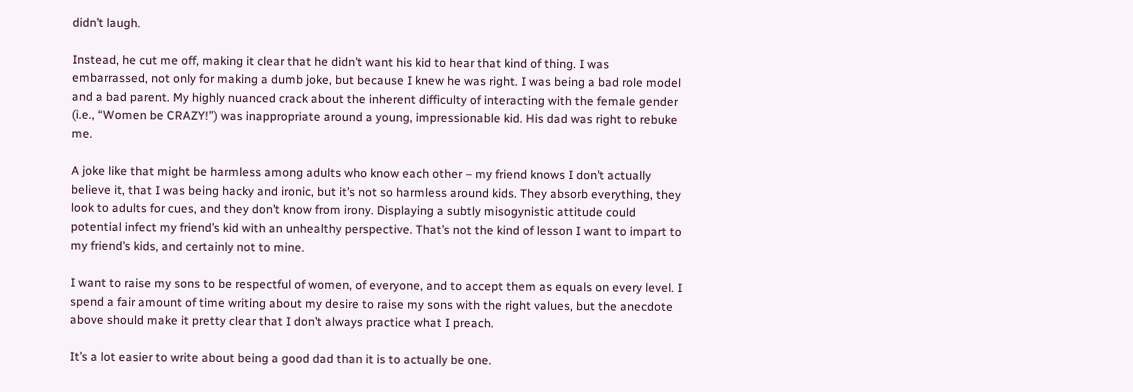didn’t laugh.

Instead, he cut me off, making it clear that he didn’t want his kid to hear that kind of thing. I was embarrassed, not only for making a dumb joke, but because I knew he was right. I was being a bad role model and a bad parent. My highly nuanced crack about the inherent difficulty of interacting with the female gender (i.e., “Women be CRAZY!”) was inappropriate around a young, impressionable kid. His dad was right to rebuke me.

A joke like that might be harmless among adults who know each other – my friend knows I don’t actually believe it, that I was being hacky and ironic, but it’s not so harmless around kids. They absorb everything, they look to adults for cues, and they don’t know from irony. Displaying a subtly misogynistic attitude could potential infect my friend’s kid with an unhealthy perspective. That’s not the kind of lesson I want to impart to my friend’s kids, and certainly not to mine.

I want to raise my sons to be respectful of women, of everyone, and to accept them as equals on every level. I spend a fair amount of time writing about my desire to raise my sons with the right values, but the anecdote above should make it pretty clear that I don’t always practice what I preach.

It’s a lot easier to write about being a good dad than it is to actually be one.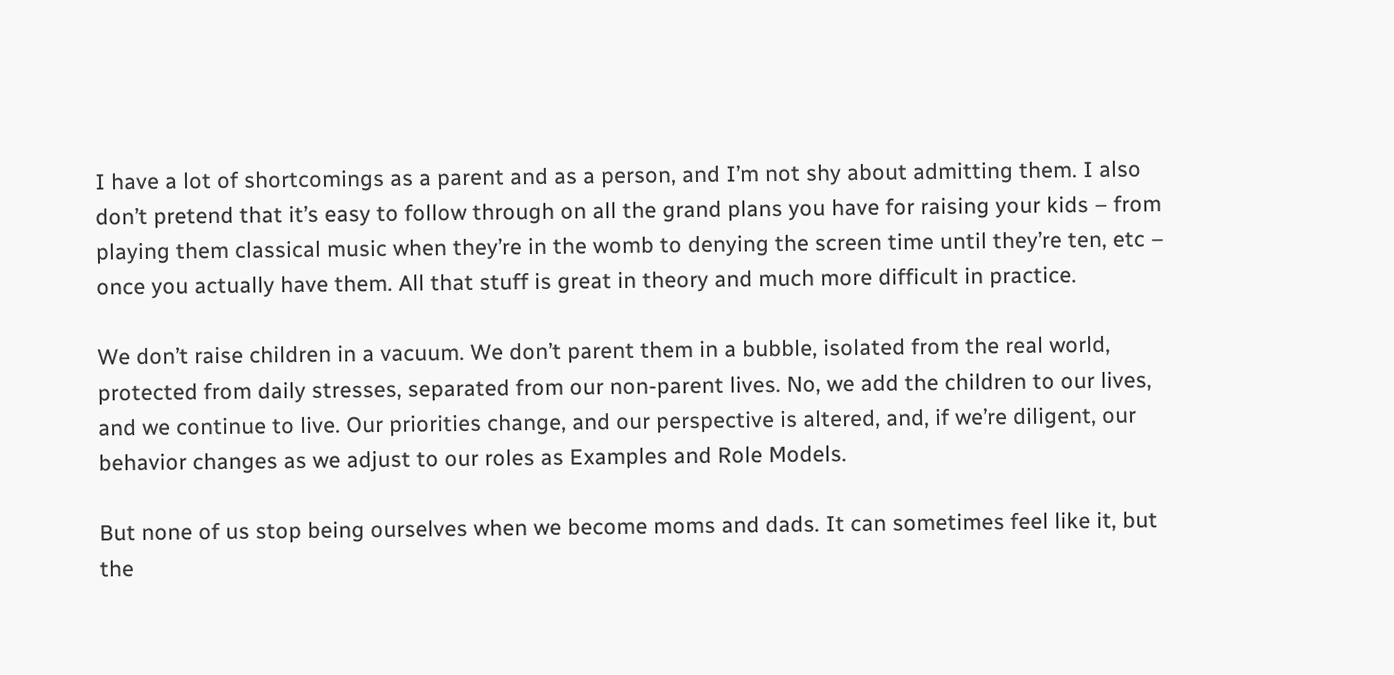I have a lot of shortcomings as a parent and as a person, and I’m not shy about admitting them. I also don’t pretend that it’s easy to follow through on all the grand plans you have for raising your kids – from playing them classical music when they’re in the womb to denying the screen time until they’re ten, etc – once you actually have them. All that stuff is great in theory and much more difficult in practice.

We don’t raise children in a vacuum. We don’t parent them in a bubble, isolated from the real world, protected from daily stresses, separated from our non-parent lives. No, we add the children to our lives, and we continue to live. Our priorities change, and our perspective is altered, and, if we’re diligent, our behavior changes as we adjust to our roles as Examples and Role Models.

But none of us stop being ourselves when we become moms and dads. It can sometimes feel like it, but the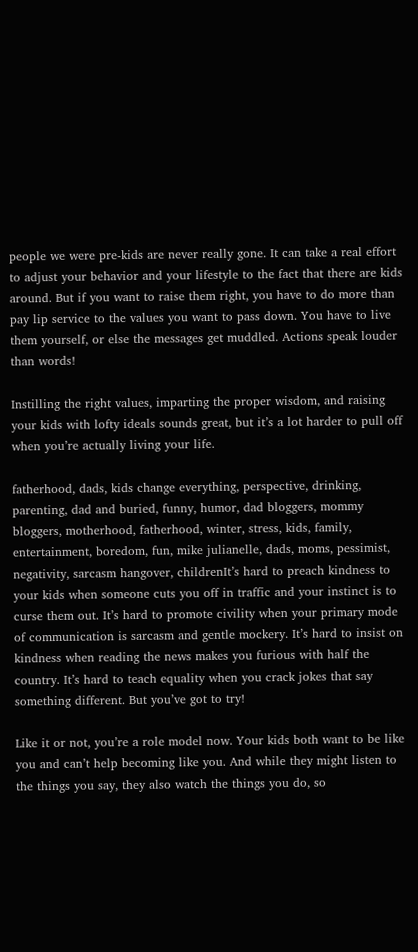people we were pre-kids are never really gone. It can take a real effort to adjust your behavior and your lifestyle to the fact that there are kids around. But if you want to raise them right, you have to do more than pay lip service to the values you want to pass down. You have to live them yourself, or else the messages get muddled. Actions speak louder than words!

Instilling the right values, imparting the proper wisdom, and raising your kids with lofty ideals sounds great, but it’s a lot harder to pull off when you’re actually living your life.

fatherhood, dads, kids change everything, perspective, drinking, parenting, dad and buried, funny, humor, dad bloggers, mommy bloggers, motherhood, fatherhood, winter, stress, kids, family, entertainment, boredom, fun, mike julianelle, dads, moms, pessimist, negativity, sarcasm hangover, childrenIt’s hard to preach kindness to your kids when someone cuts you off in traffic and your instinct is to curse them out. It’s hard to promote civility when your primary mode of communication is sarcasm and gentle mockery. It’s hard to insist on kindness when reading the news makes you furious with half the country. It’s hard to teach equality when you crack jokes that say something different. But you’ve got to try!

Like it or not, you’re a role model now. Your kids both want to be like you and can’t help becoming like you. And while they might listen to the things you say, they also watch the things you do, so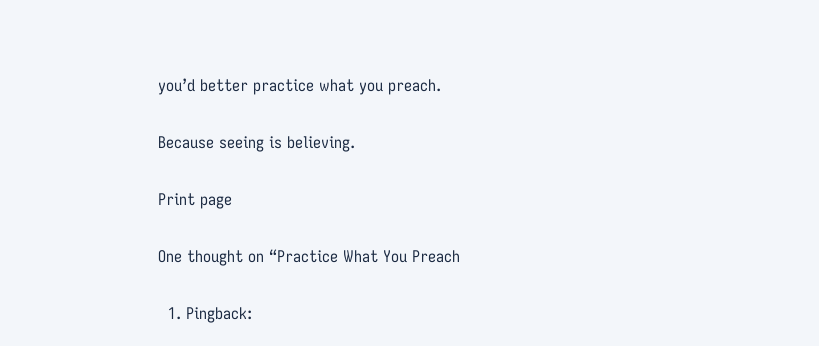you’d better practice what you preach.

Because seeing is believing.

Print page

One thought on “Practice What You Preach

  1. Pingback: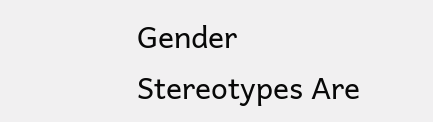Gender Stereotypes Are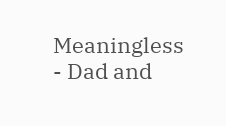Meaningless - Dad and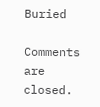Buried

Comments are closed.